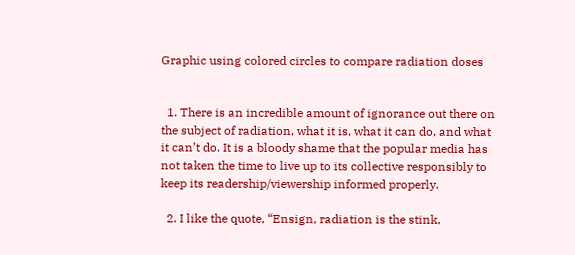Graphic using colored circles to compare radiation doses


  1. There is an incredible amount of ignorance out there on the subject of radiation, what it is, what it can do, and what it can’t do. It is a bloody shame that the popular media has not taken the time to live up to its collective responsibly to keep its readership/viewership informed properly.

  2. I like the quote, “Ensign, radiation is the stink,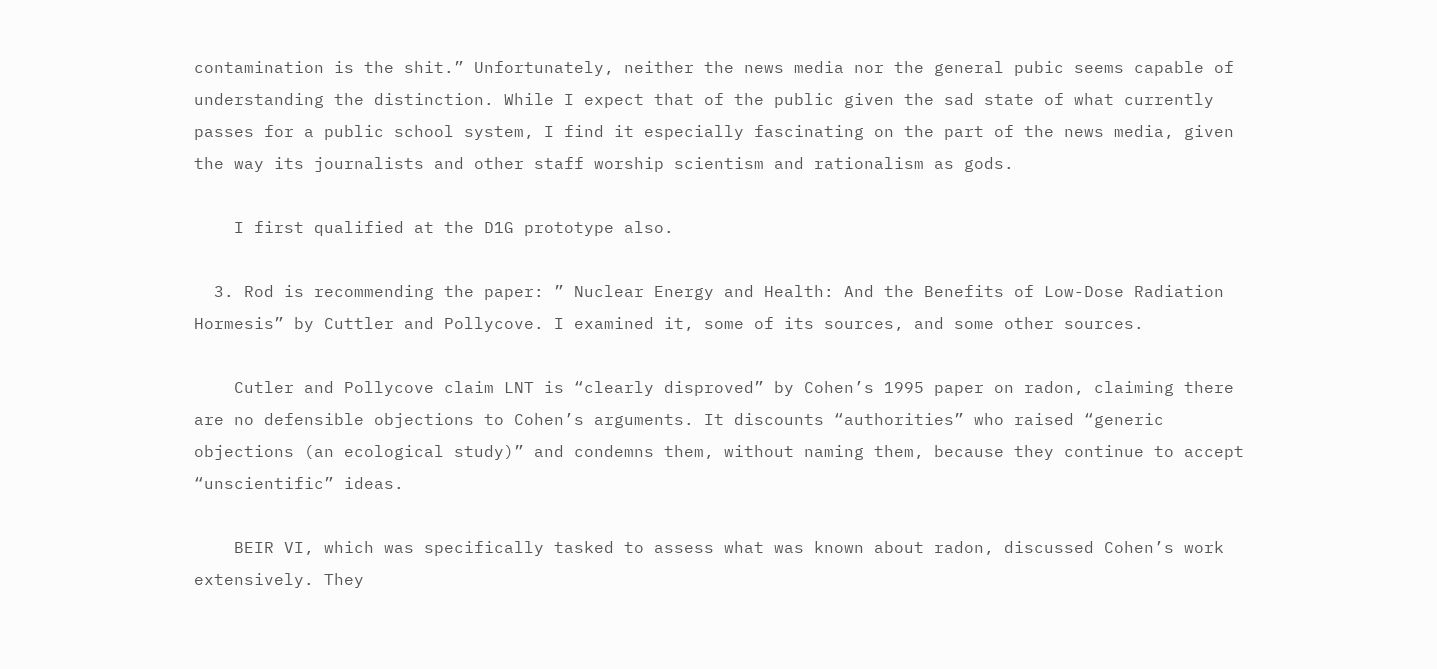contamination is the shit.” Unfortunately, neither the news media nor the general pubic seems capable of understanding the distinction. While I expect that of the public given the sad state of what currently passes for a public school system, I find it especially fascinating on the part of the news media, given the way its journalists and other staff worship scientism and rationalism as gods.

    I first qualified at the D1G prototype also.

  3. Rod is recommending the paper: ” Nuclear Energy and Health: And the Benefits of Low-Dose Radiation Hormesis” by Cuttler and Pollycove. I examined it, some of its sources, and some other sources.

    Cutler and Pollycove claim LNT is “clearly disproved” by Cohen’s 1995 paper on radon, claiming there are no defensible objections to Cohen’s arguments. It discounts “authorities” who raised “generic objections (an ecological study)” and condemns them, without naming them, because they continue to accept “unscientific” ideas.

    BEIR VI, which was specifically tasked to assess what was known about radon, discussed Cohen’s work extensively. They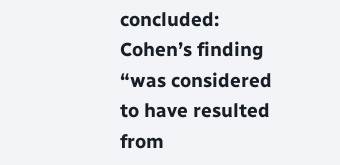concluded: Cohen’s finding “was considered to have resulted from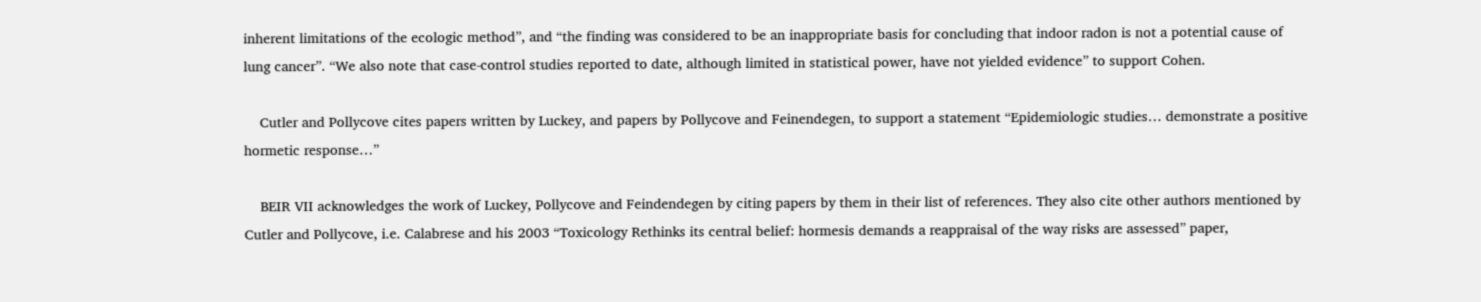inherent limitations of the ecologic method”, and “the finding was considered to be an inappropriate basis for concluding that indoor radon is not a potential cause of lung cancer”. “We also note that case-control studies reported to date, although limited in statistical power, have not yielded evidence” to support Cohen.

    Cutler and Pollycove cites papers written by Luckey, and papers by Pollycove and Feinendegen, to support a statement “Epidemiologic studies… demonstrate a positive hormetic response…”

    BEIR VII acknowledges the work of Luckey, Pollycove and Feindendegen by citing papers by them in their list of references. They also cite other authors mentioned by Cutler and Pollycove, i.e. Calabrese and his 2003 “Toxicology Rethinks its central belief: hormesis demands a reappraisal of the way risks are assessed” paper,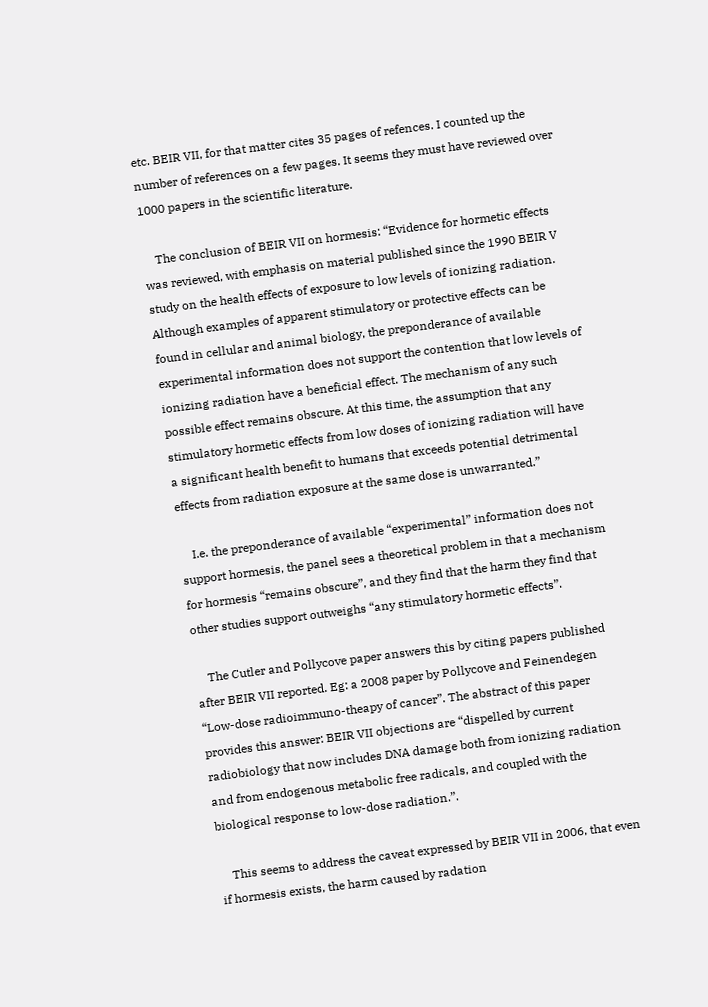etc. BEIR VII, for that matter cites 35 pages of refences. I counted up the number of references on a few pages. It seems they must have reviewed over 1000 papers in the scientific literature.

    The conclusion of BEIR VII on hormesis: “Evidence for hormetic effects was reviewed, with emphasis on material published since the 1990 BEIR V study on the health effects of exposure to low levels of ionizing radiation. Although examples of apparent stimulatory or protective effects can be found in cellular and animal biology, the preponderance of available experimental information does not support the contention that low levels of ionizing radiation have a beneficial effect. The mechanism of any such possible effect remains obscure. At this time, the assumption that any stimulatory hormetic effects from low doses of ionizing radiation will have a significant health benefit to humans that exceeds potential detrimental effects from radiation exposure at the same dose is unwarranted.”

    I.e. the preponderance of available “experimental” information does not support hormesis, the panel sees a theoretical problem in that a mechanism for hormesis “remains obscure”, and they find that the harm they find that other studies support outweighs “any stimulatory hormetic effects”.

    The Cutler and Pollycove paper answers this by citing papers published after BEIR VII reported. Eg: a 2008 paper by Pollycove and Feinendegen “Low-dose radioimmuno-theapy of cancer”. The abstract of this paper provides this answer: BEIR VII objections are “dispelled by current radiobiology that now includes DNA damage both from ionizing radiation and from endogenous metabolic free radicals, and coupled with the biological response to low-dose radiation.”.

    This seems to address the caveat expressed by BEIR VII in 2006, that even if hormesis exists, the harm caused by radation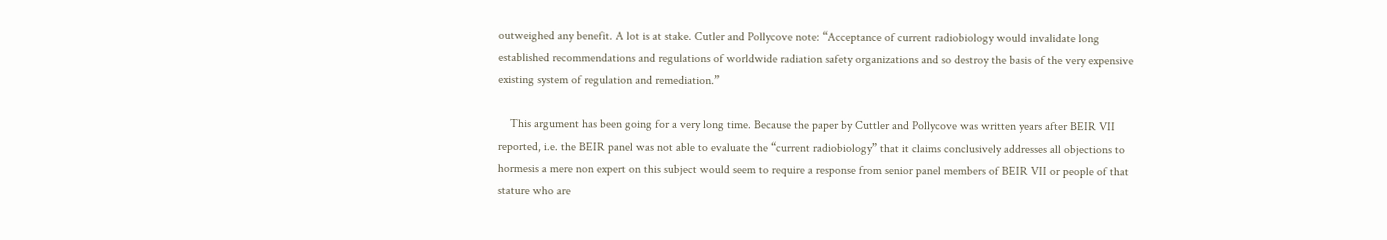outweighed any benefit. A lot is at stake. Cutler and Pollycove note: “Acceptance of current radiobiology would invalidate long established recommendations and regulations of worldwide radiation safety organizations and so destroy the basis of the very expensive existing system of regulation and remediation.”

    This argument has been going for a very long time. Because the paper by Cuttler and Pollycove was written years after BEIR VII reported, i.e. the BEIR panel was not able to evaluate the “current radiobiology” that it claims conclusively addresses all objections to hormesis a mere non expert on this subject would seem to require a response from senior panel members of BEIR VII or people of that stature who are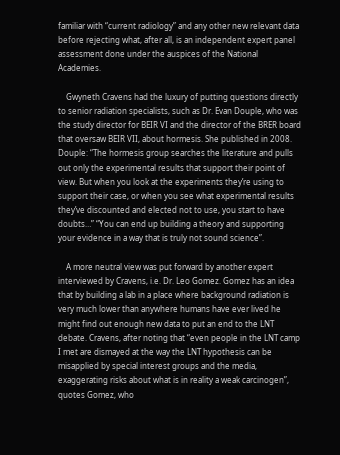familiar with “current radiology” and any other new relevant data before rejecting what, after all, is an independent expert panel assessment done under the auspices of the National Academies.

    Gwyneth Cravens had the luxury of putting questions directly to senior radiation specialists, such as Dr. Evan Douple, who was the study director for BEIR VI and the director of the BRER board that oversaw BEIR VII, about hormesis. She published in 2008. Douple: “The hormesis group searches the literature and pulls out only the experimental results that support their point of view. But when you look at the experiments they’re using to support their case, or when you see what experimental results they’ve discounted and elected not to use, you start to have doubts…” “You can end up building a theory and supporting your evidence in a way that is truly not sound science”.

    A more neutral view was put forward by another expert interviewed by Cravens, i.e. Dr. Leo Gomez. Gomez has an idea that by building a lab in a place where background radiation is very much lower than anywhere humans have ever lived he might find out enough new data to put an end to the LNT debate. Cravens, after noting that “even people in the LNT camp I met are dismayed at the way the LNT hypothesis can be misapplied by special interest groups and the media, exaggerating risks about what is in reality a weak carcinogen”, quotes Gomez, who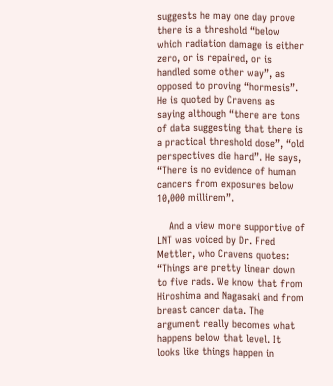suggests he may one day prove there is a threshold “below which radiation damage is either zero, or is repaired, or is handled some other way”, as opposed to proving “hormesis”. He is quoted by Cravens as saying although “there are tons of data suggesting that there is a practical threshold dose”, “old perspectives die hard”. He says, “There is no evidence of human cancers from exposures below 10,000 millirem”.

    And a view more supportive of LNT was voiced by Dr. Fred Mettler, who Cravens quotes: “Things are pretty linear down to five rads. We know that from Hiroshima and Nagasaki and from breast cancer data. The argument really becomes what happens below that level. It looks like things happen in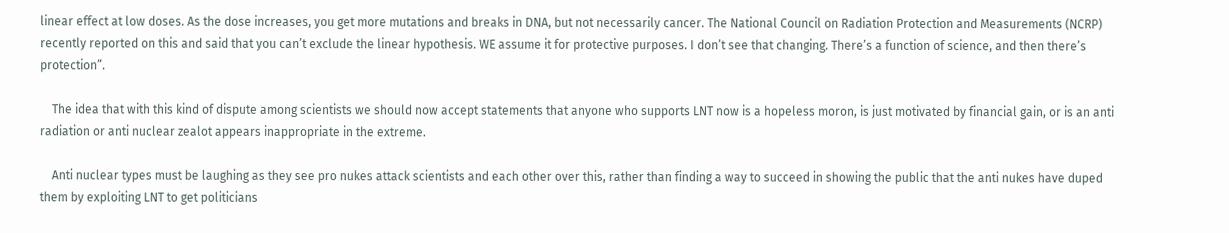linear effect at low doses. As the dose increases, you get more mutations and breaks in DNA, but not necessarily cancer. The National Council on Radiation Protection and Measurements (NCRP) recently reported on this and said that you can’t exclude the linear hypothesis. WE assume it for protective purposes. I don’t see that changing. There’s a function of science, and then there’s protection”.

    The idea that with this kind of dispute among scientists we should now accept statements that anyone who supports LNT now is a hopeless moron, is just motivated by financial gain, or is an anti radiation or anti nuclear zealot appears inappropriate in the extreme.

    Anti nuclear types must be laughing as they see pro nukes attack scientists and each other over this, rather than finding a way to succeed in showing the public that the anti nukes have duped them by exploiting LNT to get politicians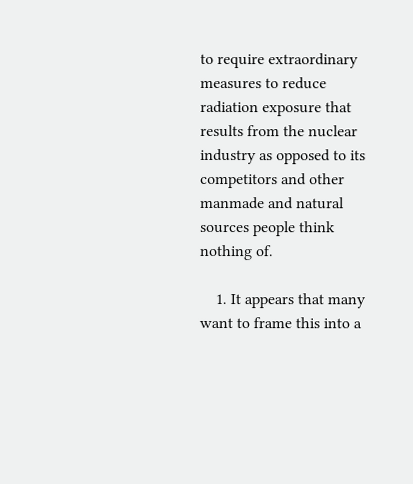to require extraordinary measures to reduce radiation exposure that results from the nuclear industry as opposed to its competitors and other manmade and natural sources people think nothing of.

    1. It appears that many want to frame this into a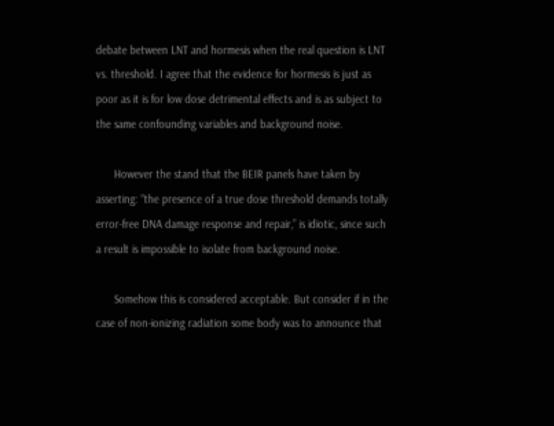debate between LNT and hormesis when the real question is LNT vs. threshold. I agree that the evidence for hormesis is just as poor as it is for low dose detrimental effects and is as subject to the same confounding variables and background noise.

      However the stand that the BEIR panels have taken by asserting: “the presence of a true dose threshold demands totally error-free DNA damage response and repair,” is idiotic, since such a result is impossible to isolate from background noise.

      Somehow this is considered acceptable. But consider if in the case of non-ionizing radiation some body was to announce that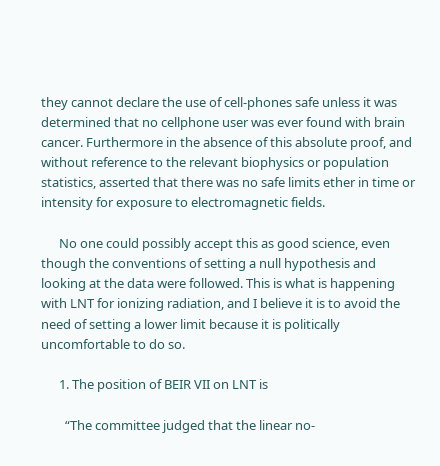they cannot declare the use of cell-phones safe unless it was determined that no cellphone user was ever found with brain cancer. Furthermore in the absence of this absolute proof, and without reference to the relevant biophysics or population statistics, asserted that there was no safe limits ether in time or intensity for exposure to electromagnetic fields.

      No one could possibly accept this as good science, even though the conventions of setting a null hypothesis and looking at the data were followed. This is what is happening with LNT for ionizing radiation, and I believe it is to avoid the need of setting a lower limit because it is politically uncomfortable to do so.

      1. The position of BEIR VII on LNT is

        “The committee judged that the linear no-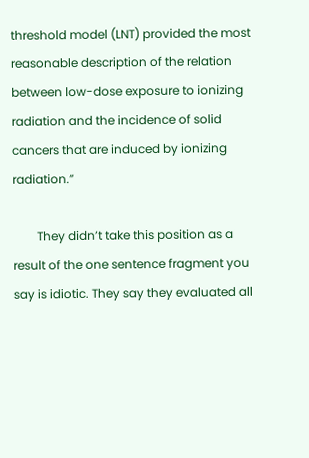threshold model (LNT) provided the most reasonable description of the relation between low-dose exposure to ionizing radiation and the incidence of solid cancers that are induced by ionizing radiation.”

        They didn’t take this position as a result of the one sentence fragment you say is idiotic. They say they evaluated all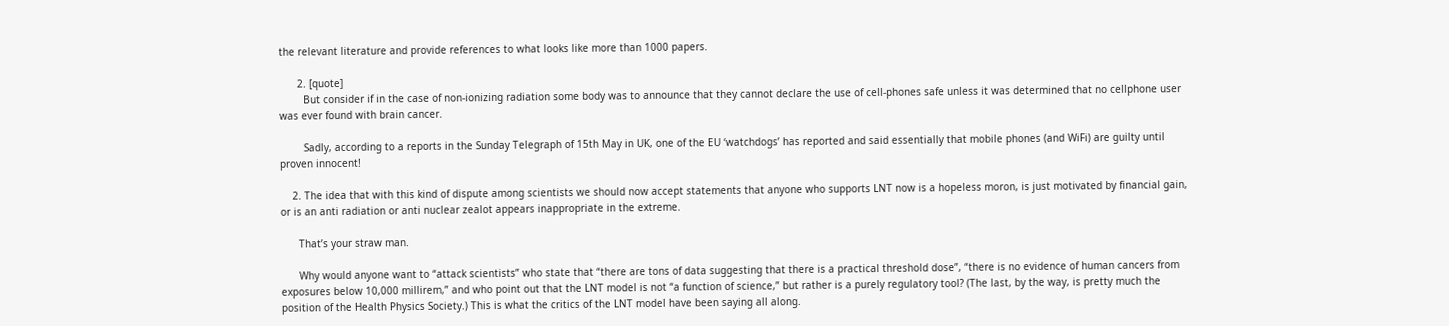the relevant literature and provide references to what looks like more than 1000 papers.

      2. [quote]
        But consider if in the case of non-ionizing radiation some body was to announce that they cannot declare the use of cell-phones safe unless it was determined that no cellphone user was ever found with brain cancer.

        Sadly, according to a reports in the Sunday Telegraph of 15th May in UK, one of the EU ‘watchdogs’ has reported and said essentially that mobile phones (and WiFi) are guilty until proven innocent!

    2. The idea that with this kind of dispute among scientists we should now accept statements that anyone who supports LNT now is a hopeless moron, is just motivated by financial gain, or is an anti radiation or anti nuclear zealot appears inappropriate in the extreme.

      That’s your straw man.

      Why would anyone want to “attack scientists” who state that “there are tons of data suggesting that there is a practical threshold dose”, “there is no evidence of human cancers from exposures below 10,000 millirem,” and who point out that the LNT model is not “a function of science,” but rather is a purely regulatory tool? (The last, by the way, is pretty much the position of the Health Physics Society.) This is what the critics of the LNT model have been saying all along.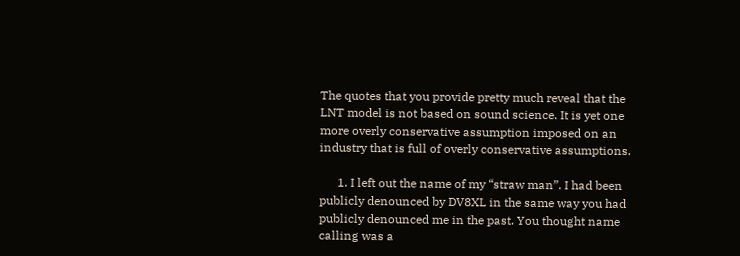The quotes that you provide pretty much reveal that the LNT model is not based on sound science. It is yet one more overly conservative assumption imposed on an industry that is full of overly conservative assumptions.

      1. I left out the name of my “straw man”. I had been publicly denounced by DV8XL in the same way you had publicly denounced me in the past. You thought name calling was a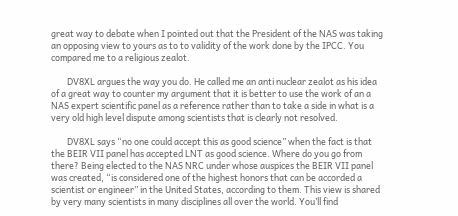great way to debate when I pointed out that the President of the NAS was taking an opposing view to yours as to to validity of the work done by the IPCC. You compared me to a religious zealot.

        DV8XL argues the way you do. He called me an anti nuclear zealot as his idea of a great way to counter my argument that it is better to use the work of an a NAS expert scientific panel as a reference rather than to take a side in what is a very old high level dispute among scientists that is clearly not resolved.

        DV8XL says “no one could accept this as good science” when the fact is that the BEIR VII panel has accepted LNT as good science. Where do you go from there? Being elected to the NAS NRC under whose auspices the BEIR VII panel was created, “is considered one of the highest honors that can be accorded a scientist or engineer” in the United States, according to them. This view is shared by very many scientists in many disciplines all over the world. You’ll find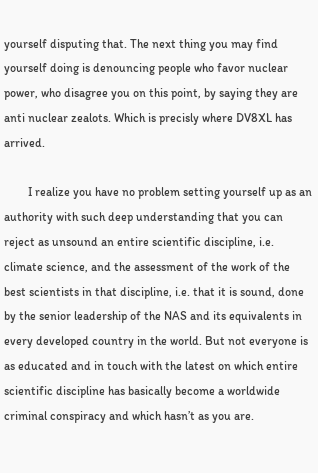yourself disputing that. The next thing you may find yourself doing is denouncing people who favor nuclear power, who disagree you on this point, by saying they are anti nuclear zealots. Which is precisly where DV8XL has arrived.

        I realize you have no problem setting yourself up as an authority with such deep understanding that you can reject as unsound an entire scientific discipline, i.e. climate science, and the assessment of the work of the best scientists in that discipline, i.e. that it is sound, done by the senior leadership of the NAS and its equivalents in every developed country in the world. But not everyone is as educated and in touch with the latest on which entire scientific discipline has basically become a worldwide criminal conspiracy and which hasn’t as you are.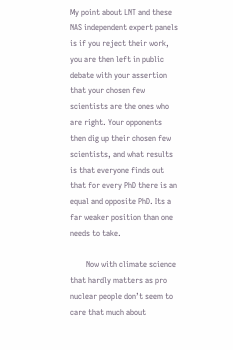My point about LNT and these NAS independent expert panels is if you reject their work, you are then left in public debate with your assertion that your chosen few scientists are the ones who are right. Your opponents then dig up their chosen few scientists, and what results is that everyone finds out that for every PhD there is an equal and opposite PhD. Its a far weaker position than one needs to take.

        Now with climate science that hardly matters as pro nuclear people don’t seem to care that much about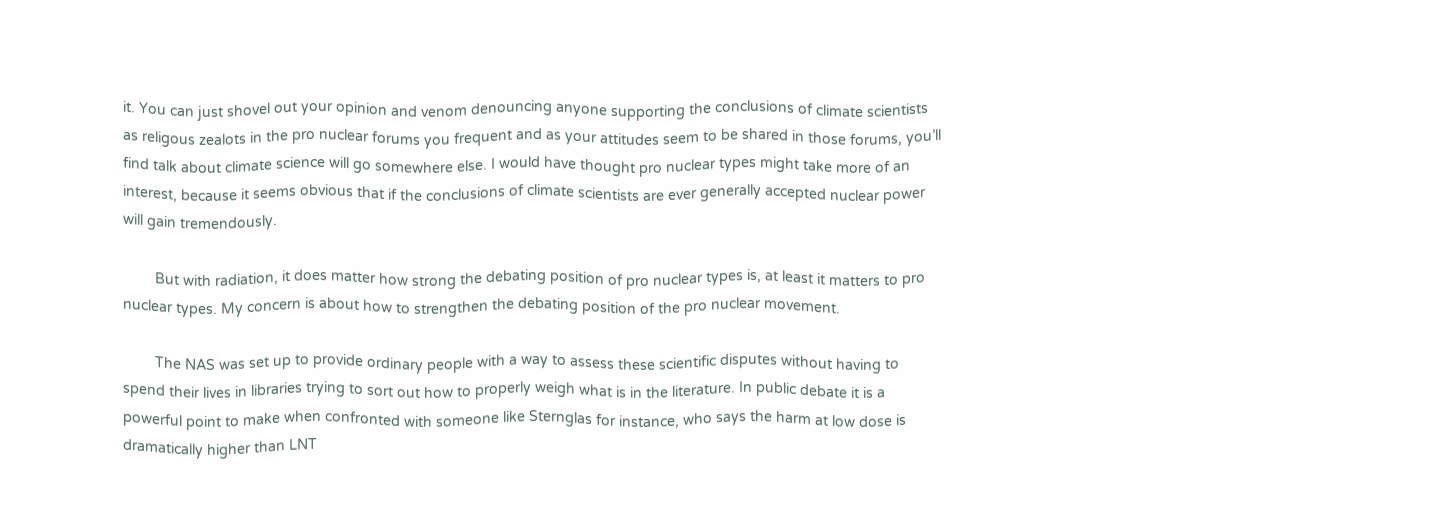it. You can just shovel out your opinion and venom denouncing anyone supporting the conclusions of climate scientists as religous zealots in the pro nuclear forums you frequent and as your attitudes seem to be shared in those forums, you’ll find talk about climate science will go somewhere else. I would have thought pro nuclear types might take more of an interest, because it seems obvious that if the conclusions of climate scientists are ever generally accepted nuclear power will gain tremendously.

        But with radiation, it does matter how strong the debating position of pro nuclear types is, at least it matters to pro nuclear types. My concern is about how to strengthen the debating position of the pro nuclear movement.

        The NAS was set up to provide ordinary people with a way to assess these scientific disputes without having to spend their lives in libraries trying to sort out how to properly weigh what is in the literature. In public debate it is a powerful point to make when confronted with someone like Sternglas for instance, who says the harm at low dose is dramatically higher than LNT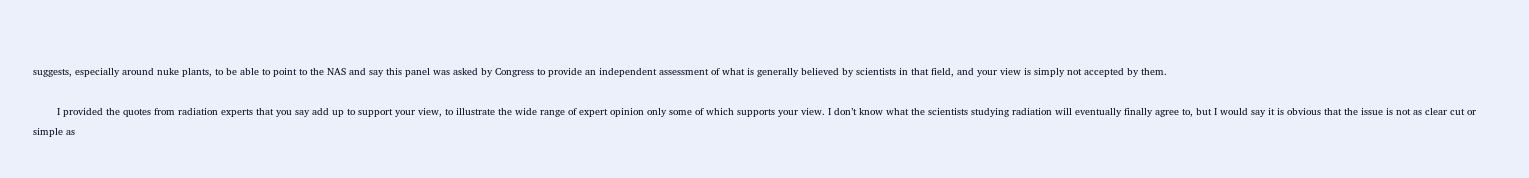suggests, especially around nuke plants, to be able to point to the NAS and say this panel was asked by Congress to provide an independent assessment of what is generally believed by scientists in that field, and your view is simply not accepted by them.

        I provided the quotes from radiation experts that you say add up to support your view, to illustrate the wide range of expert opinion only some of which supports your view. I don’t know what the scientists studying radiation will eventually finally agree to, but I would say it is obvious that the issue is not as clear cut or simple as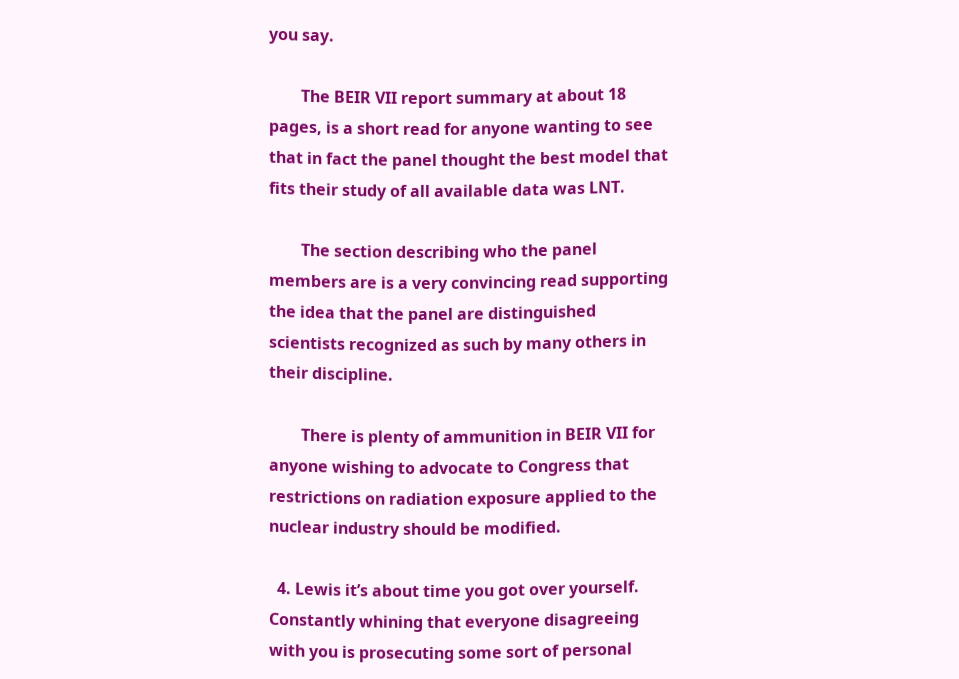you say.

        The BEIR VII report summary at about 18 pages, is a short read for anyone wanting to see that in fact the panel thought the best model that fits their study of all available data was LNT.

        The section describing who the panel members are is a very convincing read supporting the idea that the panel are distinguished scientists recognized as such by many others in their discipline.

        There is plenty of ammunition in BEIR VII for anyone wishing to advocate to Congress that restrictions on radiation exposure applied to the nuclear industry should be modified.

  4. Lewis it’s about time you got over yourself. Constantly whining that everyone disagreeing with you is prosecuting some sort of personal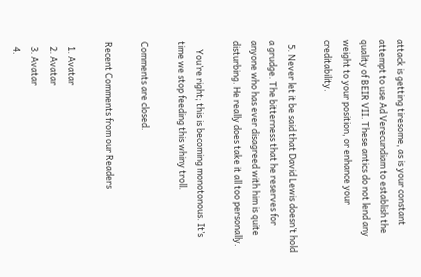attack is getting tiresome, as is your constant attempt to use Ad Verecundiam to establish the quality of BEIR VII. These antics do not lend any weight to your position, or enhance your creditability.

  5. Never let it be said that David Lewis doesn’t hold a grudge. The bitterness that he reserves for anyone who has ever disagreed with him is quite disturbing. He really does take it all too personally.

    You’re right; this is becoming monotonous. It’s time we stop feeding this whiny troll.

Comments are closed.

Recent Comments from our Readers

  1. Avatar
  2. Avatar
  3. Avatar
  4.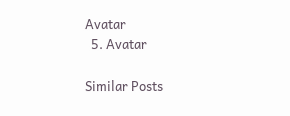Avatar
  5. Avatar

Similar Posts